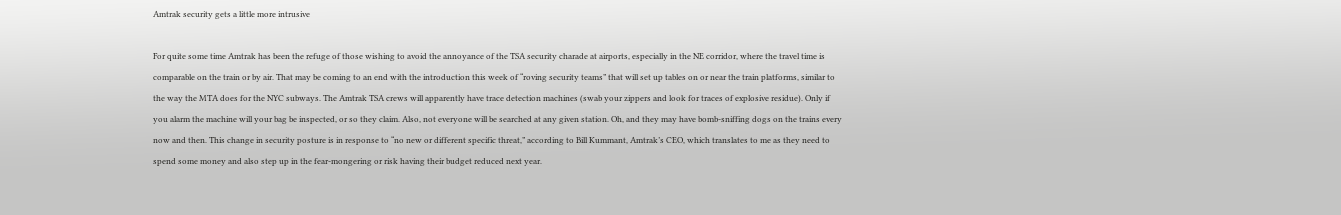Amtrak security gets a little more intrusive

For quite some time Amtrak has been the refuge of those wishing to avoid the annoyance of the TSA security charade at airports, especially in the NE corridor, where the travel time is comparable on the train or by air. That may be coming to an end with the introduction this week of “roving security teams” that will set up tables on or near the train platforms, similar to the way the MTA does for the NYC subways. The Amtrak TSA crews will apparently have trace detection machines (swab your zippers and look for traces of explosive residue). Only if you alarm the machine will your bag be inspected, or so they claim. Also, not everyone will be searched at any given station. Oh, and they may have bomb-sniffing dogs on the trains every now and then. This change in security posture is in response to “no new or different specific threat,” according to Bill Kummant, Amtrak’s CEO, which translates to me as they need to spend some money and also step up in the fear-mongering or risk having their budget reduced next year.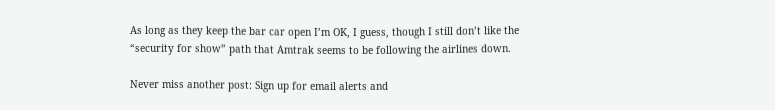As long as they keep the bar car open I’m OK, I guess, though I still don’t like the “security for show” path that Amtrak seems to be following the airlines down.

Never miss another post: Sign up for email alerts and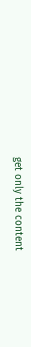get only the content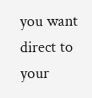you want direct to your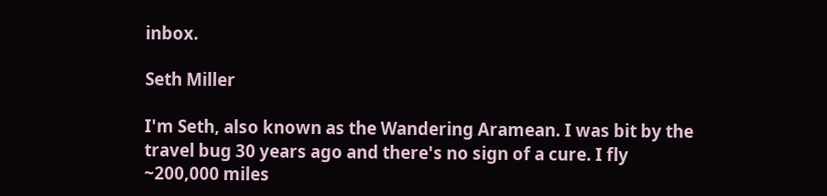inbox.

Seth Miller

I'm Seth, also known as the Wandering Aramean. I was bit by the travel bug 30 years ago and there's no sign of a cure. I fly ~200,000 miles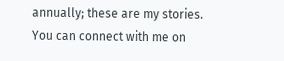annually; these are my stories. You can connect with me on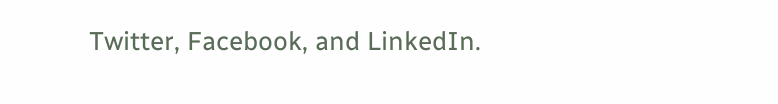Twitter, Facebook, and LinkedIn.